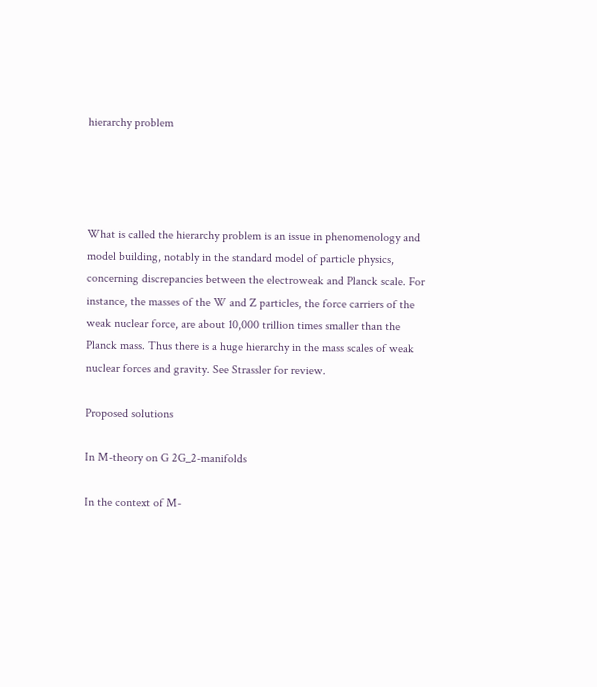hierarchy problem




What is called the hierarchy problem is an issue in phenomenology and model building, notably in the standard model of particle physics, concerning discrepancies between the electroweak and Planck scale. For instance, the masses of the W and Z particles, the force carriers of the weak nuclear force, are about 10,000 trillion times smaller than the Planck mass. Thus there is a huge hierarchy in the mass scales of weak nuclear forces and gravity. See Strassler for review.

Proposed solutions

In M-theory on G 2G_2-manifolds

In the context of M-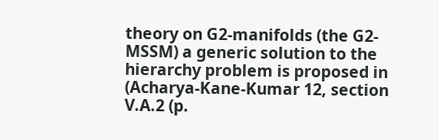theory on G2-manifolds (the G2-MSSM) a generic solution to the hierarchy problem is proposed in (Acharya-Kane-Kumar 12, section V.A.2 (p.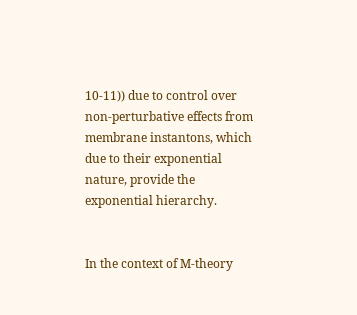10-11)) due to control over non-perturbative effects from membrane instantons, which due to their exponential nature, provide the exponential hierarchy.


In the context of M-theory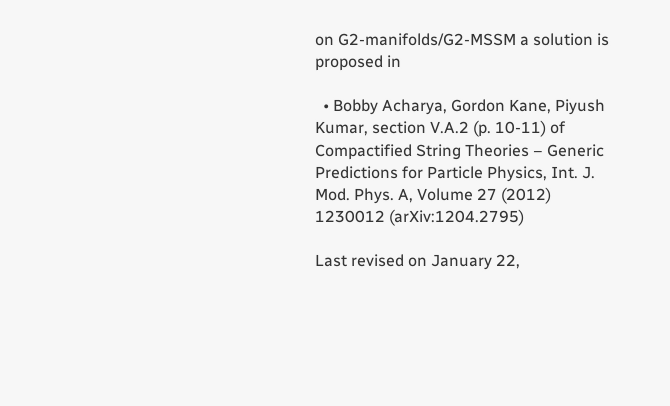on G2-manifolds/G2-MSSM a solution is proposed in

  • Bobby Acharya, Gordon Kane, Piyush Kumar, section V.A.2 (p. 10-11) of Compactified String Theories – Generic Predictions for Particle Physics, Int. J. Mod. Phys. A, Volume 27 (2012) 1230012 (arXiv:1204.2795)

Last revised on January 22,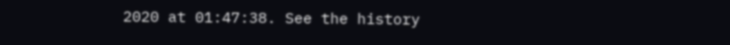2020 at 01:47:38. See the history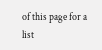of this page for a list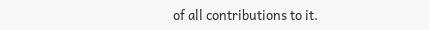of all contributions to it.